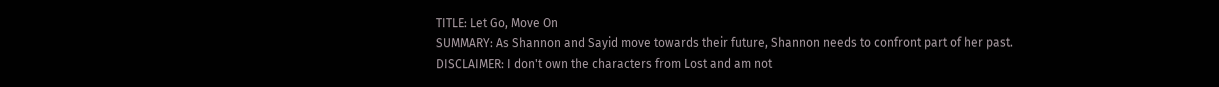TITLE: Let Go, Move On
SUMMARY: As Shannon and Sayid move towards their future, Shannon needs to confront part of her past.
DISCLAIMER: I don't own the characters from Lost and am not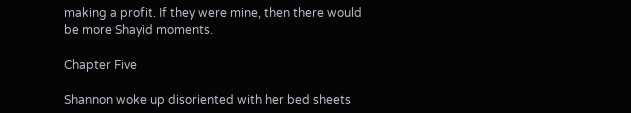making a profit. If they were mine, then there would be more Shayid moments.

Chapter Five

Shannon woke up disoriented with her bed sheets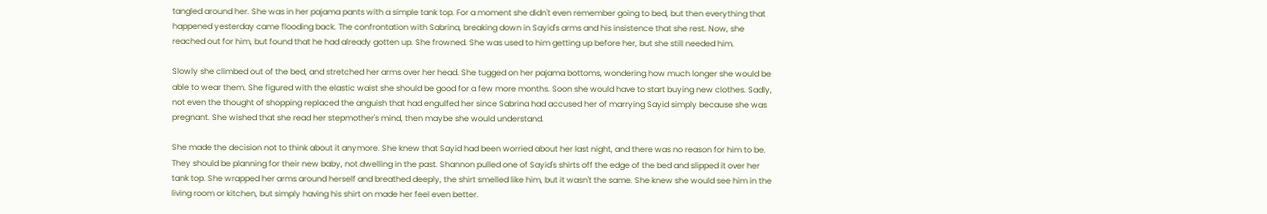tangled around her. She was in her pajama pants with a simple tank top. For a moment she didn't even remember going to bed, but then everything that happened yesterday came flooding back. The confrontation with Sabrina, breaking down in Sayid's arms and his insistence that she rest. Now, she reached out for him, but found that he had already gotten up. She frowned. She was used to him getting up before her, but she still needed him.

Slowly she climbed out of the bed, and stretched her arms over her head. She tugged on her pajama bottoms, wondering how much longer she would be able to wear them. She figured with the elastic waist she should be good for a few more months. Soon she would have to start buying new clothes. Sadly, not even the thought of shopping replaced the anguish that had engulfed her since Sabrina had accused her of marrying Sayid simply because she was pregnant. She wished that she read her stepmother's mind, then maybe she would understand.

She made the decision not to think about it anymore. She knew that Sayid had been worried about her last night, and there was no reason for him to be. They should be planning for their new baby, not dwelling in the past. Shannon pulled one of Sayid's shirts off the edge of the bed and slipped it over her tank top. She wrapped her arms around herself and breathed deeply, the shirt smelled like him, but it wasn't the same. She knew she would see him in the living room or kitchen, but simply having his shirt on made her feel even better.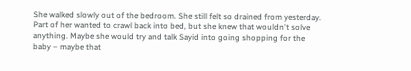She walked slowly out of the bedroom. She still felt so drained from yesterday. Part of her wanted to crawl back into bed, but she knew that wouldn't solve anything. Maybe she would try and talk Sayid into going shopping for the baby – maybe that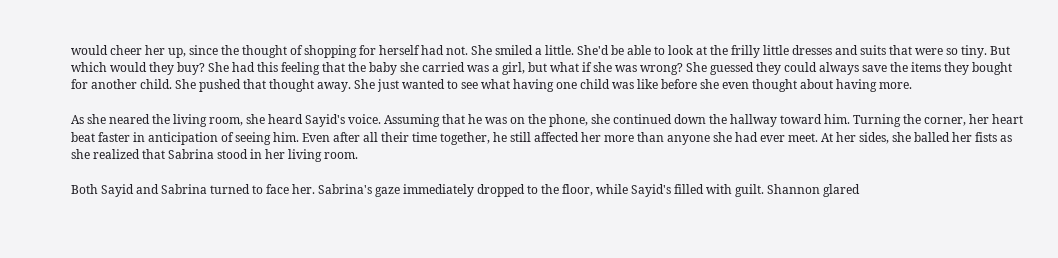would cheer her up, since the thought of shopping for herself had not. She smiled a little. She'd be able to look at the frilly little dresses and suits that were so tiny. But which would they buy? She had this feeling that the baby she carried was a girl, but what if she was wrong? She guessed they could always save the items they bought for another child. She pushed that thought away. She just wanted to see what having one child was like before she even thought about having more.

As she neared the living room, she heard Sayid's voice. Assuming that he was on the phone, she continued down the hallway toward him. Turning the corner, her heart beat faster in anticipation of seeing him. Even after all their time together, he still affected her more than anyone she had ever meet. At her sides, she balled her fists as she realized that Sabrina stood in her living room.

Both Sayid and Sabrina turned to face her. Sabrina's gaze immediately dropped to the floor, while Sayid's filled with guilt. Shannon glared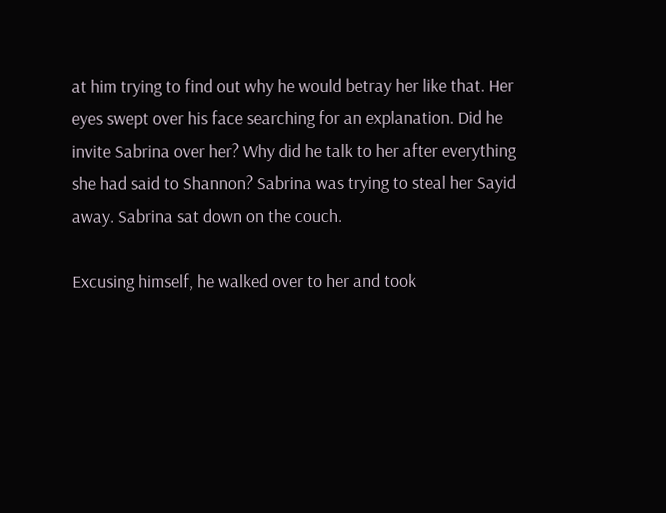at him trying to find out why he would betray her like that. Her eyes swept over his face searching for an explanation. Did he invite Sabrina over her? Why did he talk to her after everything she had said to Shannon? Sabrina was trying to steal her Sayid away. Sabrina sat down on the couch.

Excusing himself, he walked over to her and took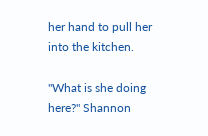her hand to pull her into the kitchen.

"What is she doing here?" Shannon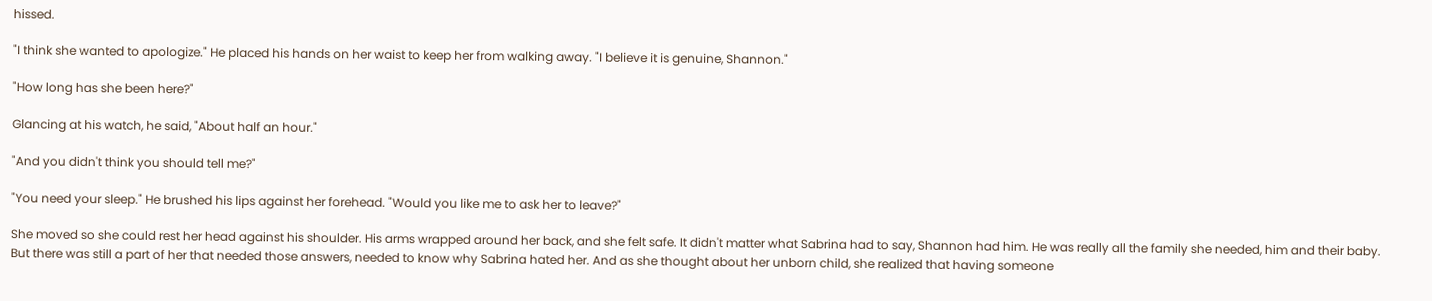hissed.

"I think she wanted to apologize." He placed his hands on her waist to keep her from walking away. "I believe it is genuine, Shannon."

"How long has she been here?"

Glancing at his watch, he said, "About half an hour."

"And you didn't think you should tell me?"

"You need your sleep." He brushed his lips against her forehead. "Would you like me to ask her to leave?"

She moved so she could rest her head against his shoulder. His arms wrapped around her back, and she felt safe. It didn't matter what Sabrina had to say, Shannon had him. He was really all the family she needed, him and their baby. But there was still a part of her that needed those answers, needed to know why Sabrina hated her. And as she thought about her unborn child, she realized that having someone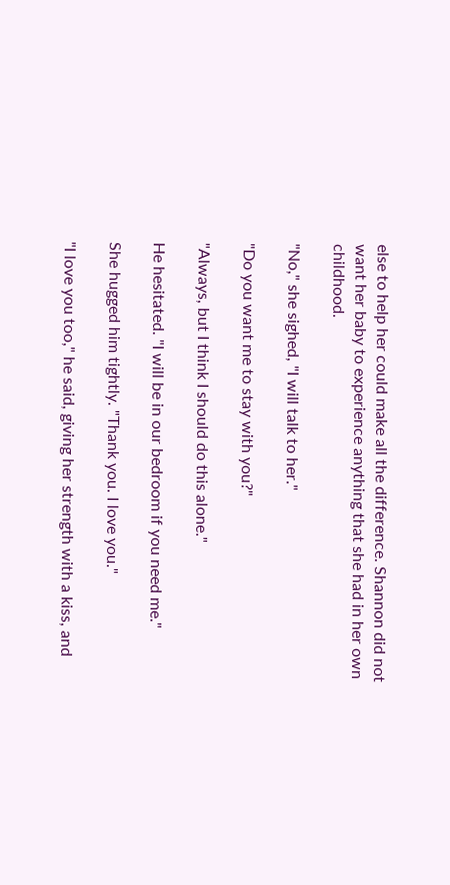else to help her could make all the difference. Shannon did not want her baby to experience anything that she had in her own childhood.

"No," she sighed, "I will talk to her."

"Do you want me to stay with you?"

"Always, but I think I should do this alone."

He hesitated. "I will be in our bedroom if you need me."

She hugged him tightly. "Thank you. I love you."

"I love you too," he said, giving her strength with a kiss, and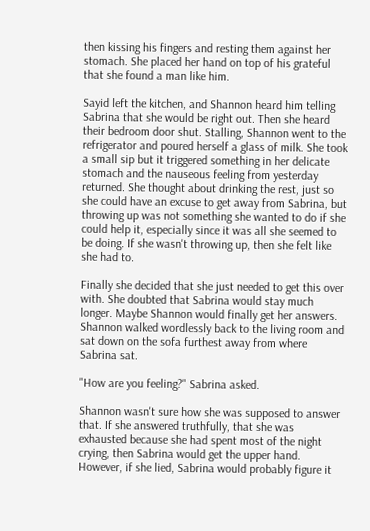then kissing his fingers and resting them against her stomach. She placed her hand on top of his grateful that she found a man like him.

Sayid left the kitchen, and Shannon heard him telling Sabrina that she would be right out. Then she heard their bedroom door shut. Stalling, Shannon went to the refrigerator and poured herself a glass of milk. She took a small sip but it triggered something in her delicate stomach and the nauseous feeling from yesterday returned. She thought about drinking the rest, just so she could have an excuse to get away from Sabrina, but throwing up was not something she wanted to do if she could help it, especially since it was all she seemed to be doing. If she wasn't throwing up, then she felt like she had to.

Finally she decided that she just needed to get this over with. She doubted that Sabrina would stay much longer. Maybe Shannon would finally get her answers. Shannon walked wordlessly back to the living room and sat down on the sofa furthest away from where Sabrina sat.

"How are you feeling?" Sabrina asked.

Shannon wasn't sure how she was supposed to answer that. If she answered truthfully, that she was exhausted because she had spent most of the night crying, then Sabrina would get the upper hand. However, if she lied, Sabrina would probably figure it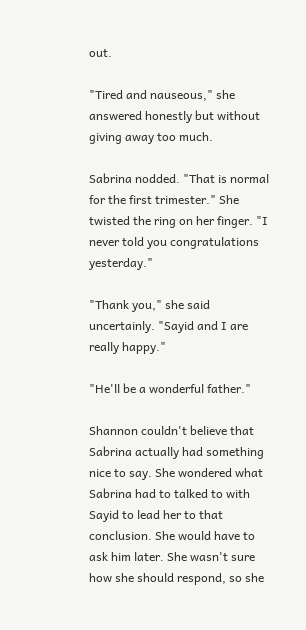out.

"Tired and nauseous," she answered honestly but without giving away too much.

Sabrina nodded. "That is normal for the first trimester." She twisted the ring on her finger. "I never told you congratulations yesterday."

"Thank you," she said uncertainly. "Sayid and I are really happy."

"He'll be a wonderful father."

Shannon couldn't believe that Sabrina actually had something nice to say. She wondered what Sabrina had to talked to with Sayid to lead her to that conclusion. She would have to ask him later. She wasn't sure how she should respond, so she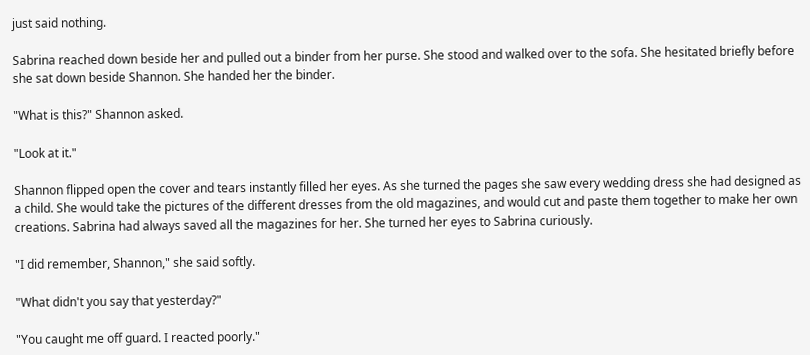just said nothing.

Sabrina reached down beside her and pulled out a binder from her purse. She stood and walked over to the sofa. She hesitated briefly before she sat down beside Shannon. She handed her the binder.

"What is this?" Shannon asked.

"Look at it."

Shannon flipped open the cover and tears instantly filled her eyes. As she turned the pages she saw every wedding dress she had designed as a child. She would take the pictures of the different dresses from the old magazines, and would cut and paste them together to make her own creations. Sabrina had always saved all the magazines for her. She turned her eyes to Sabrina curiously.

"I did remember, Shannon," she said softly.

"What didn't you say that yesterday?"

"You caught me off guard. I reacted poorly."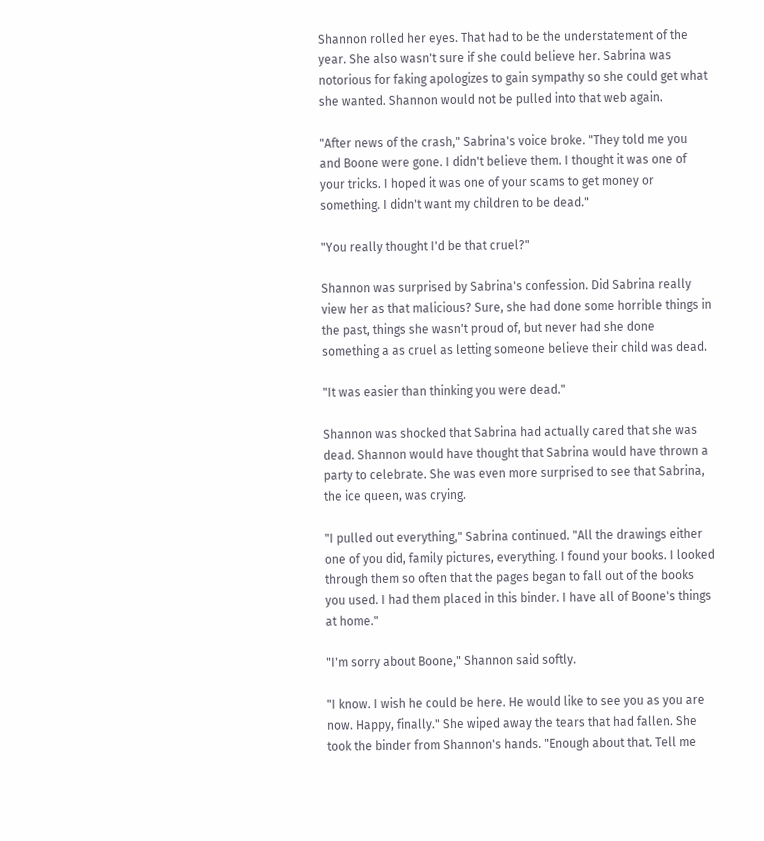Shannon rolled her eyes. That had to be the understatement of the year. She also wasn't sure if she could believe her. Sabrina was notorious for faking apologizes to gain sympathy so she could get what she wanted. Shannon would not be pulled into that web again.

"After news of the crash," Sabrina's voice broke. "They told me you and Boone were gone. I didn't believe them. I thought it was one of your tricks. I hoped it was one of your scams to get money or something. I didn't want my children to be dead."

"You really thought I'd be that cruel?"

Shannon was surprised by Sabrina's confession. Did Sabrina really view her as that malicious? Sure, she had done some horrible things in the past, things she wasn't proud of, but never had she done something a as cruel as letting someone believe their child was dead.

"It was easier than thinking you were dead."

Shannon was shocked that Sabrina had actually cared that she was dead. Shannon would have thought that Sabrina would have thrown a party to celebrate. She was even more surprised to see that Sabrina, the ice queen, was crying.

"I pulled out everything," Sabrina continued. "All the drawings either one of you did, family pictures, everything. I found your books. I looked through them so often that the pages began to fall out of the books you used. I had them placed in this binder. I have all of Boone's things at home."

"I'm sorry about Boone," Shannon said softly.

"I know. I wish he could be here. He would like to see you as you are now. Happy, finally." She wiped away the tears that had fallen. She took the binder from Shannon's hands. "Enough about that. Tell me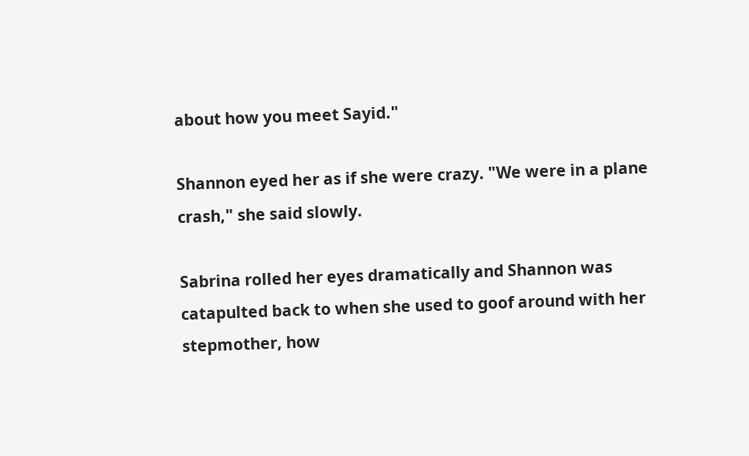about how you meet Sayid."

Shannon eyed her as if she were crazy. "We were in a plane crash," she said slowly.

Sabrina rolled her eyes dramatically and Shannon was catapulted back to when she used to goof around with her stepmother, how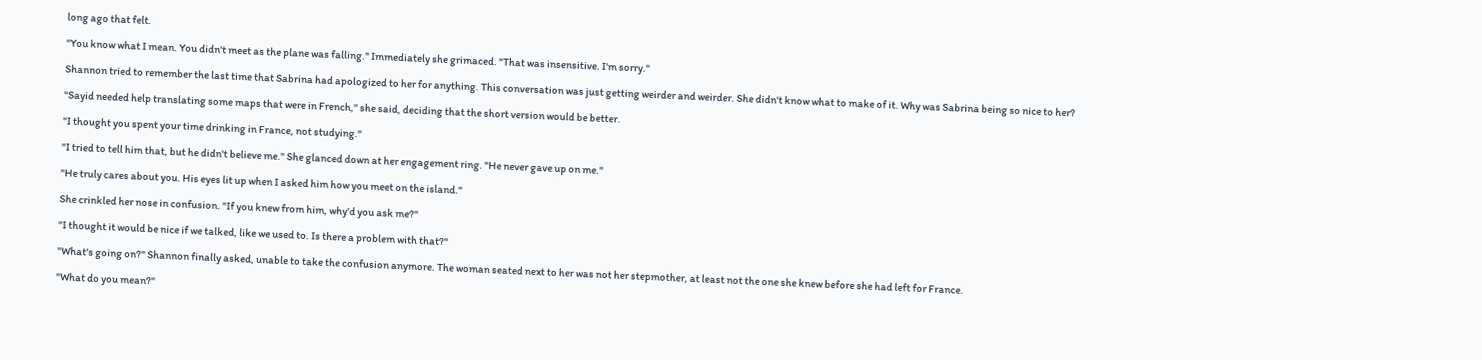long ago that felt.

"You know what I mean. You didn't meet as the plane was falling." Immediately she grimaced. "That was insensitive. I'm sorry."

Shannon tried to remember the last time that Sabrina had apologized to her for anything. This conversation was just getting weirder and weirder. She didn't know what to make of it. Why was Sabrina being so nice to her?

"Sayid needed help translating some maps that were in French," she said, deciding that the short version would be better.

"I thought you spent your time drinking in France, not studying."

"I tried to tell him that, but he didn't believe me." She glanced down at her engagement ring. "He never gave up on me."

"He truly cares about you. His eyes lit up when I asked him how you meet on the island."

She crinkled her nose in confusion. "If you knew from him, why'd you ask me?"

"I thought it would be nice if we talked, like we used to. Is there a problem with that?"

"What's going on?" Shannon finally asked, unable to take the confusion anymore. The woman seated next to her was not her stepmother, at least not the one she knew before she had left for France.

"What do you mean?"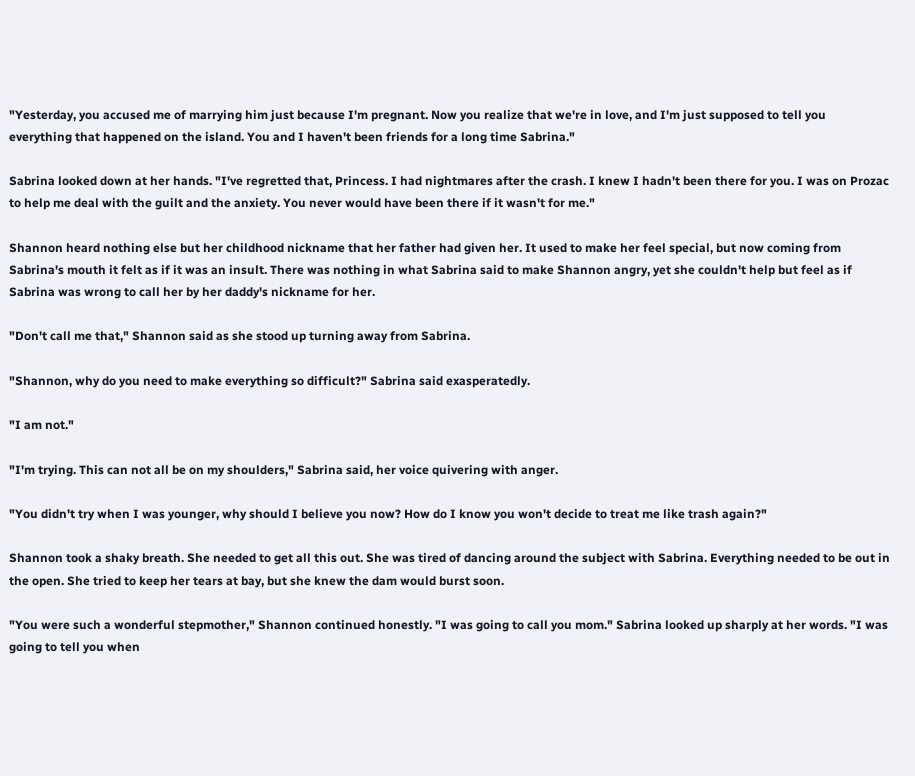"Yesterday, you accused me of marrying him just because I'm pregnant. Now you realize that we're in love, and I'm just supposed to tell you everything that happened on the island. You and I haven't been friends for a long time Sabrina."

Sabrina looked down at her hands. "I've regretted that, Princess. I had nightmares after the crash. I knew I hadn't been there for you. I was on Prozac to help me deal with the guilt and the anxiety. You never would have been there if it wasn't for me."

Shannon heard nothing else but her childhood nickname that her father had given her. It used to make her feel special, but now coming from Sabrina's mouth it felt as if it was an insult. There was nothing in what Sabrina said to make Shannon angry, yet she couldn't help but feel as if Sabrina was wrong to call her by her daddy's nickname for her.

"Don't call me that," Shannon said as she stood up turning away from Sabrina.

"Shannon, why do you need to make everything so difficult?" Sabrina said exasperatedly.

"I am not."

"I'm trying. This can not all be on my shoulders," Sabrina said, her voice quivering with anger.

"You didn't try when I was younger, why should I believe you now? How do I know you won't decide to treat me like trash again?"

Shannon took a shaky breath. She needed to get all this out. She was tired of dancing around the subject with Sabrina. Everything needed to be out in the open. She tried to keep her tears at bay, but she knew the dam would burst soon.

"You were such a wonderful stepmother," Shannon continued honestly. "I was going to call you mom." Sabrina looked up sharply at her words. "I was going to tell you when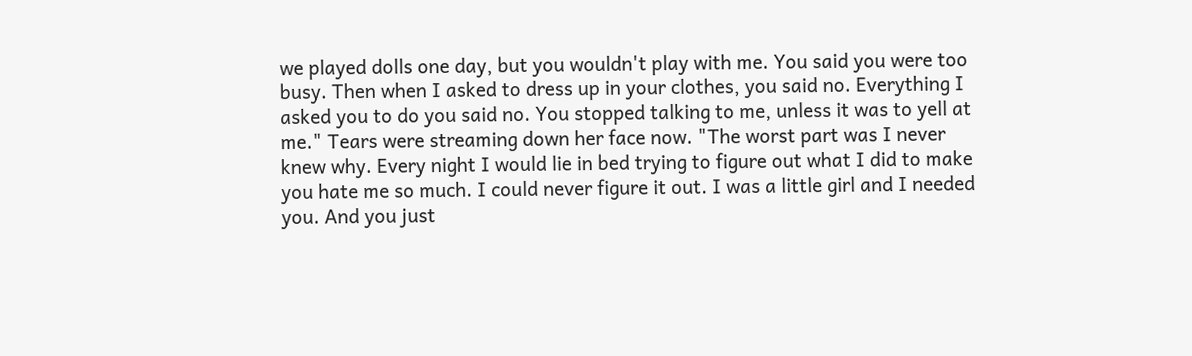we played dolls one day, but you wouldn't play with me. You said you were too busy. Then when I asked to dress up in your clothes, you said no. Everything I asked you to do you said no. You stopped talking to me, unless it was to yell at me." Tears were streaming down her face now. "The worst part was I never knew why. Every night I would lie in bed trying to figure out what I did to make you hate me so much. I could never figure it out. I was a little girl and I needed you. And you just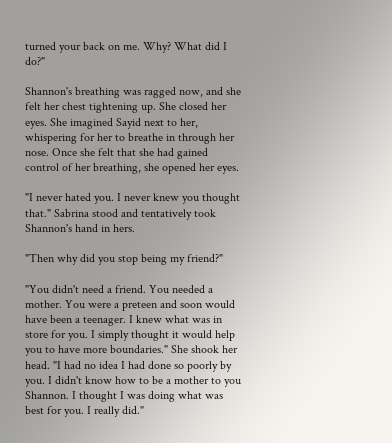turned your back on me. Why? What did I do?"

Shannon's breathing was ragged now, and she felt her chest tightening up. She closed her eyes. She imagined Sayid next to her, whispering for her to breathe in through her nose. Once she felt that she had gained control of her breathing, she opened her eyes.

"I never hated you. I never knew you thought that." Sabrina stood and tentatively took Shannon's hand in hers.

"Then why did you stop being my friend?"

"You didn't need a friend. You needed a mother. You were a preteen and soon would have been a teenager. I knew what was in store for you. I simply thought it would help you to have more boundaries." She shook her head. "I had no idea I had done so poorly by you. I didn't know how to be a mother to you Shannon. I thought I was doing what was best for you. I really did."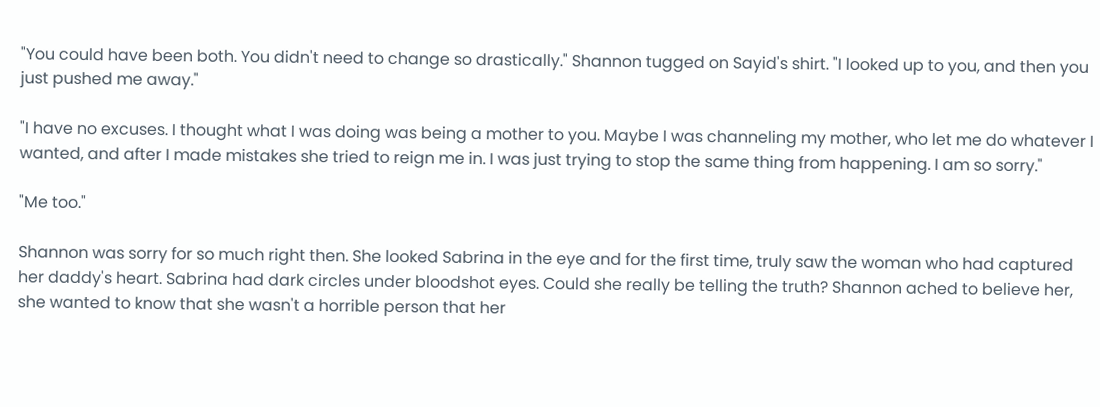"You could have been both. You didn't need to change so drastically." Shannon tugged on Sayid's shirt. "I looked up to you, and then you just pushed me away."

"I have no excuses. I thought what I was doing was being a mother to you. Maybe I was channeling my mother, who let me do whatever I wanted, and after I made mistakes she tried to reign me in. I was just trying to stop the same thing from happening. I am so sorry."

"Me too."

Shannon was sorry for so much right then. She looked Sabrina in the eye and for the first time, truly saw the woman who had captured her daddy's heart. Sabrina had dark circles under bloodshot eyes. Could she really be telling the truth? Shannon ached to believe her, she wanted to know that she wasn't a horrible person that her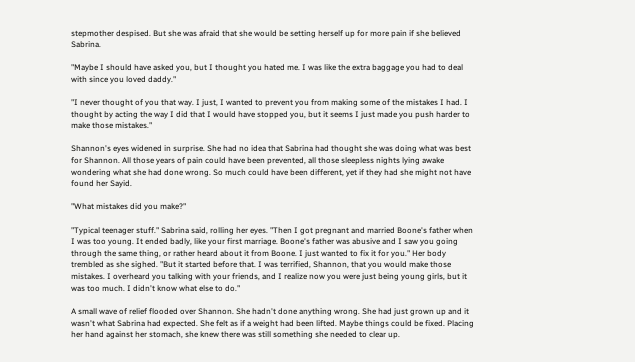stepmother despised. But she was afraid that she would be setting herself up for more pain if she believed Sabrina.

"Maybe I should have asked you, but I thought you hated me. I was like the extra baggage you had to deal with since you loved daddy."

"I never thought of you that way. I just, I wanted to prevent you from making some of the mistakes I had. I thought by acting the way I did that I would have stopped you, but it seems I just made you push harder to make those mistakes."

Shannon's eyes widened in surprise. She had no idea that Sabrina had thought she was doing what was best for Shannon. All those years of pain could have been prevented, all those sleepless nights lying awake wondering what she had done wrong. So much could have been different, yet if they had she might not have found her Sayid.

"What mistakes did you make?"

"Typical teenager stuff." Sabrina said, rolling her eyes. "Then I got pregnant and married Boone's father when I was too young. It ended badly, like your first marriage. Boone's father was abusive and I saw you going through the same thing, or rather heard about it from Boone. I just wanted to fix it for you." Her body trembled as she sighed. "But it started before that. I was terrified, Shannon, that you would make those mistakes. I overheard you talking with your friends, and I realize now you were just being young girls, but it was too much. I didn't know what else to do."

A small wave of relief flooded over Shannon. She hadn't done anything wrong. She had just grown up and it wasn't what Sabrina had expected. She felt as if a weight had been lifted. Maybe things could be fixed. Placing her hand against her stomach, she knew there was still something she needed to clear up.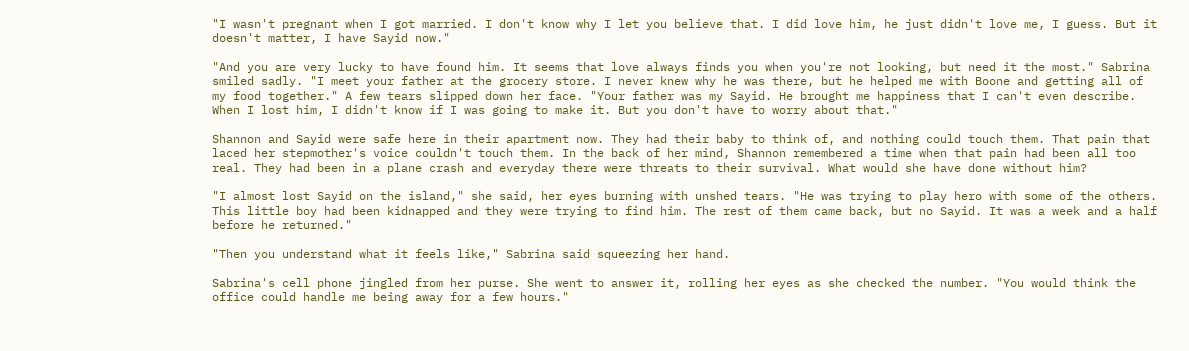"I wasn't pregnant when I got married. I don't know why I let you believe that. I did love him, he just didn't love me, I guess. But it doesn't matter, I have Sayid now."

"And you are very lucky to have found him. It seems that love always finds you when you're not looking, but need it the most." Sabrina smiled sadly. "I meet your father at the grocery store. I never knew why he was there, but he helped me with Boone and getting all of my food together." A few tears slipped down her face. "Your father was my Sayid. He brought me happiness that I can't even describe. When I lost him, I didn't know if I was going to make it. But you don't have to worry about that."

Shannon and Sayid were safe here in their apartment now. They had their baby to think of, and nothing could touch them. That pain that laced her stepmother's voice couldn't touch them. In the back of her mind, Shannon remembered a time when that pain had been all too real. They had been in a plane crash and everyday there were threats to their survival. What would she have done without him?

"I almost lost Sayid on the island," she said, her eyes burning with unshed tears. "He was trying to play hero with some of the others. This little boy had been kidnapped and they were trying to find him. The rest of them came back, but no Sayid. It was a week and a half before he returned."

"Then you understand what it feels like," Sabrina said squeezing her hand.

Sabrina's cell phone jingled from her purse. She went to answer it, rolling her eyes as she checked the number. "You would think the office could handle me being away for a few hours."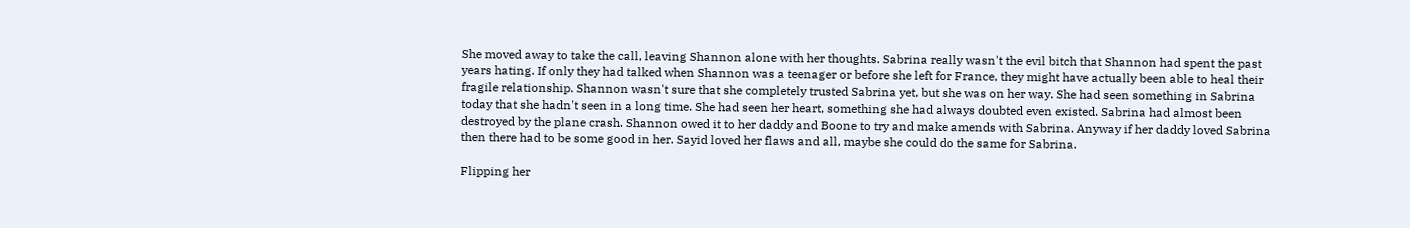She moved away to take the call, leaving Shannon alone with her thoughts. Sabrina really wasn't the evil bitch that Shannon had spent the past years hating. If only they had talked when Shannon was a teenager or before she left for France, they might have actually been able to heal their fragile relationship. Shannon wasn't sure that she completely trusted Sabrina yet, but she was on her way. She had seen something in Sabrina today that she hadn't seen in a long time. She had seen her heart, something she had always doubted even existed. Sabrina had almost been destroyed by the plane crash. Shannon owed it to her daddy and Boone to try and make amends with Sabrina. Anyway if her daddy loved Sabrina then there had to be some good in her. Sayid loved her flaws and all, maybe she could do the same for Sabrina.

Flipping her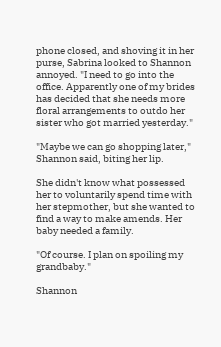phone closed, and shoving it in her purse, Sabrina looked to Shannon annoyed. "I need to go into the office. Apparently one of my brides has decided that she needs more floral arrangements to outdo her sister who got married yesterday."

"Maybe we can go shopping later," Shannon said, biting her lip.

She didn't know what possessed her to voluntarily spend time with her stepmother, but she wanted to find a way to make amends. Her baby needed a family.

"Of course. I plan on spoiling my grandbaby."

Shannon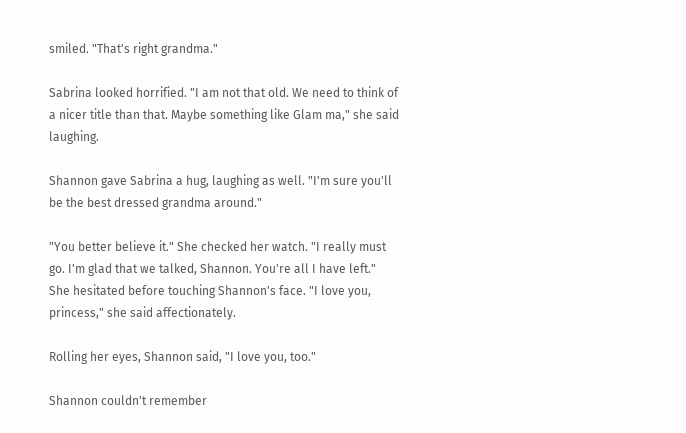smiled. "That's right grandma."

Sabrina looked horrified. "I am not that old. We need to think of a nicer title than that. Maybe something like Glam ma," she said laughing.

Shannon gave Sabrina a hug, laughing as well. "I'm sure you'll be the best dressed grandma around."

"You better believe it." She checked her watch. "I really must go. I'm glad that we talked, Shannon. You're all I have left." She hesitated before touching Shannon's face. "I love you, princess," she said affectionately.

Rolling her eyes, Shannon said, "I love you, too."

Shannon couldn't remember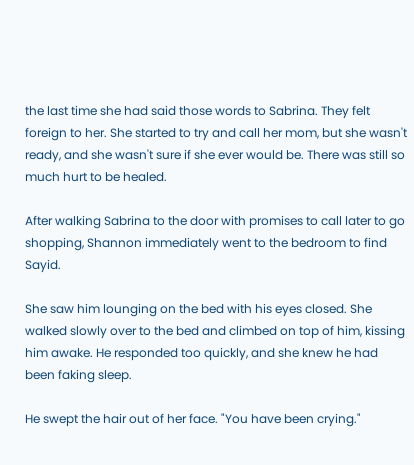the last time she had said those words to Sabrina. They felt foreign to her. She started to try and call her mom, but she wasn't ready, and she wasn't sure if she ever would be. There was still so much hurt to be healed.

After walking Sabrina to the door with promises to call later to go shopping, Shannon immediately went to the bedroom to find Sayid.

She saw him lounging on the bed with his eyes closed. She walked slowly over to the bed and climbed on top of him, kissing him awake. He responded too quickly, and she knew he had been faking sleep.

He swept the hair out of her face. "You have been crying."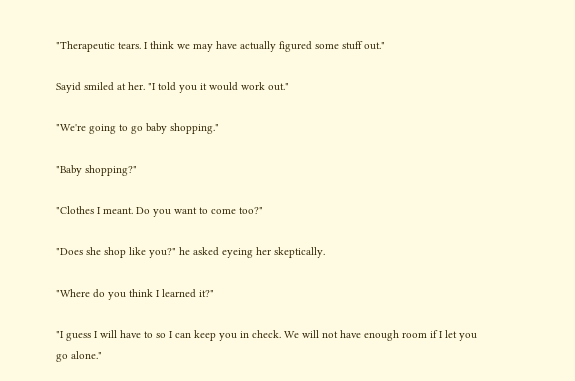"Therapeutic tears. I think we may have actually figured some stuff out."

Sayid smiled at her. "I told you it would work out."

"We're going to go baby shopping."

"Baby shopping?"

"Clothes I meant. Do you want to come too?"

"Does she shop like you?" he asked eyeing her skeptically.

"Where do you think I learned it?"

"I guess I will have to so I can keep you in check. We will not have enough room if I let you go alone."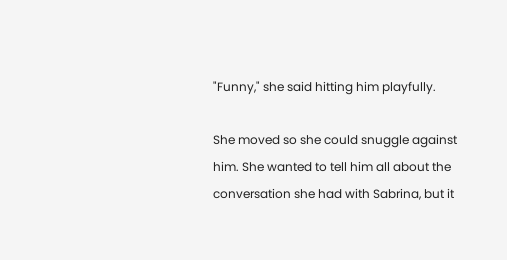"Funny," she said hitting him playfully.

She moved so she could snuggle against him. She wanted to tell him all about the conversation she had with Sabrina, but it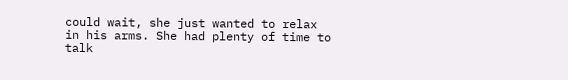could wait, she just wanted to relax in his arms. She had plenty of time to talk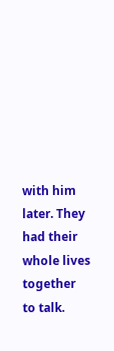with him later. They had their whole lives together to talk.